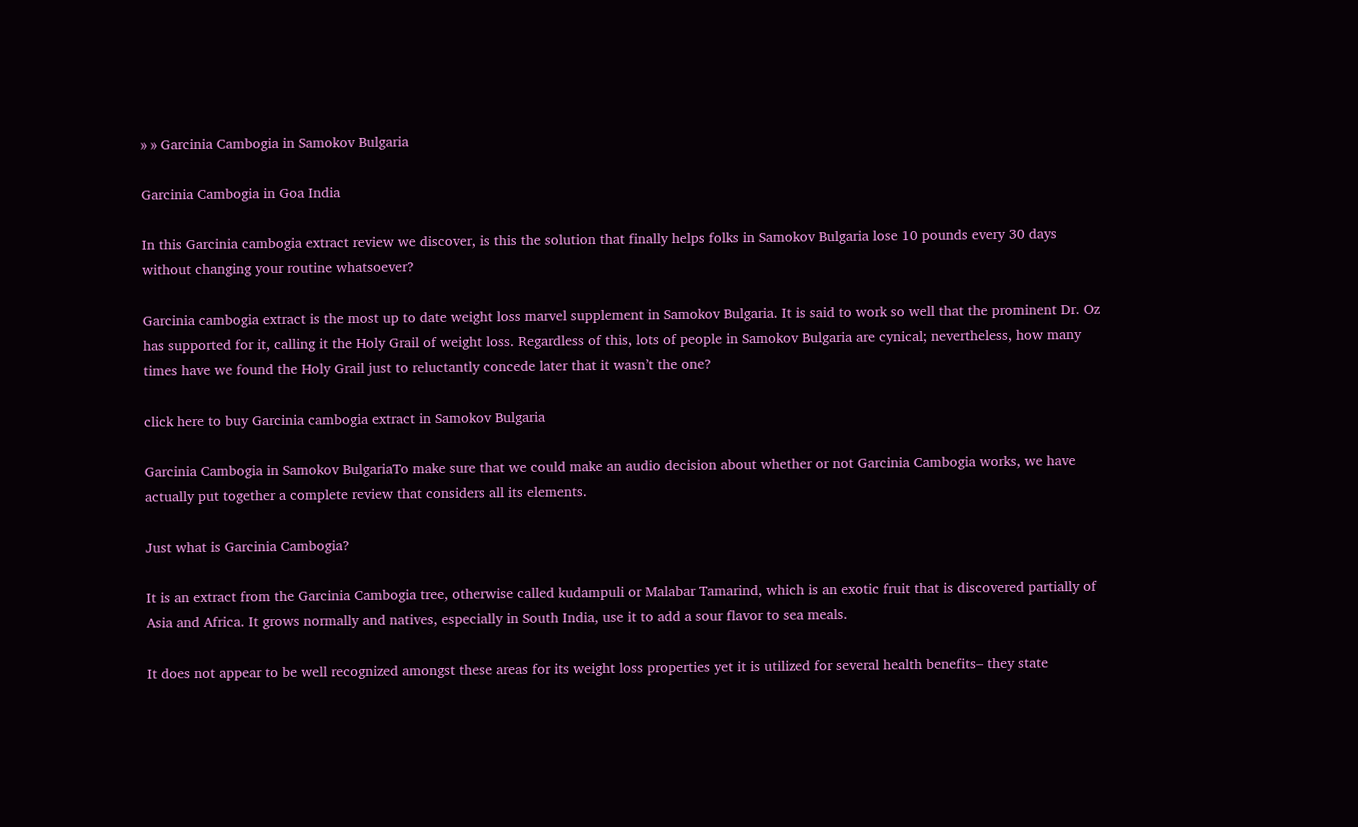» » Garcinia Cambogia in Samokov Bulgaria

Garcinia Cambogia in Goa India

In this Garcinia cambogia extract review we discover, is this the solution that finally helps folks in Samokov Bulgaria lose 10 pounds every 30 days without changing your routine whatsoever?

Garcinia cambogia extract is the most up to date weight loss marvel supplement in Samokov Bulgaria. It is said to work so well that the prominent Dr. Oz has supported for it, calling it the Holy Grail of weight loss. Regardless of this, lots of people in Samokov Bulgaria are cynical; nevertheless, how many times have we found the Holy Grail just to reluctantly concede later that it wasn’t the one?

click here to buy Garcinia cambogia extract in Samokov Bulgaria

Garcinia Cambogia in Samokov BulgariaTo make sure that we could make an audio decision about whether or not Garcinia Cambogia works, we have actually put together a complete review that considers all its elements.

Just what is Garcinia Cambogia?

It is an extract from the Garcinia Cambogia tree, otherwise called kudampuli or Malabar Tamarind, which is an exotic fruit that is discovered partially of Asia and Africa. It grows normally and natives, especially in South India, use it to add a sour flavor to sea meals.

It does not appear to be well recognized amongst these areas for its weight loss properties yet it is utilized for several health benefits– they state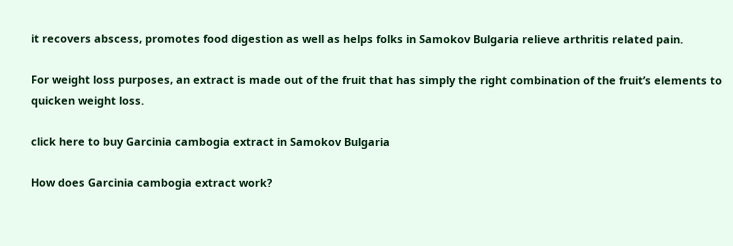it recovers abscess, promotes food digestion as well as helps folks in Samokov Bulgaria relieve arthritis related pain.

For weight loss purposes, an extract is made out of the fruit that has simply the right combination of the fruit’s elements to quicken weight loss.

click here to buy Garcinia cambogia extract in Samokov Bulgaria

How does Garcinia cambogia extract work?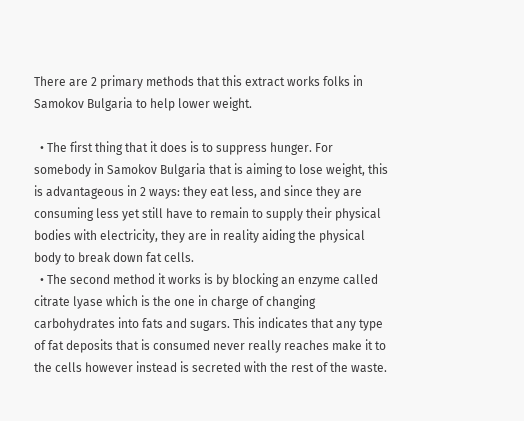There are 2 primary methods that this extract works folks in Samokov Bulgaria to help lower weight.

  • The first thing that it does is to suppress hunger. For somebody in Samokov Bulgaria that is aiming to lose weight, this is advantageous in 2 ways: they eat less, and since they are consuming less yet still have to remain to supply their physical bodies with electricity, they are in reality aiding the physical body to break down fat cells.
  • The second method it works is by blocking an enzyme called citrate lyase which is the one in charge of changing carbohydrates into fats and sugars. This indicates that any type of fat deposits that is consumed never really reaches make it to the cells however instead is secreted with the rest of the waste.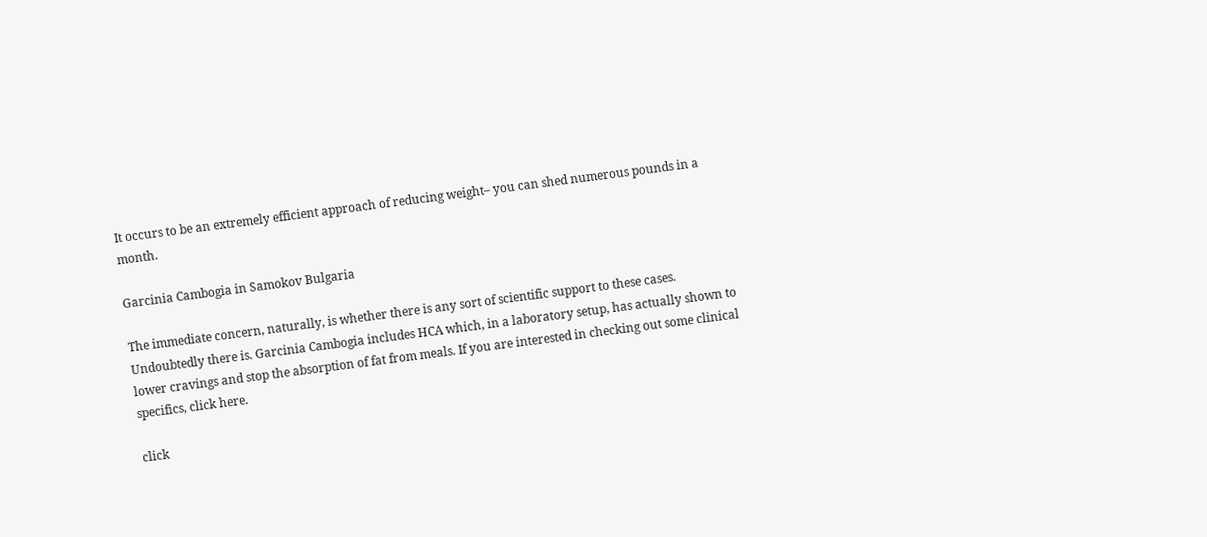It occurs to be an extremely efficient approach of reducing weight– you can shed numerous pounds in a month.

Garcinia Cambogia in Samokov Bulgaria

The immediate concern, naturally, is whether there is any sort of scientific support to these cases. Undoubtedly there is. Garcinia Cambogia includes HCA which, in a laboratory setup, has actually shown to lower cravings and stop the absorption of fat from meals. If you are interested in checking out some clinical specifics, click here.

click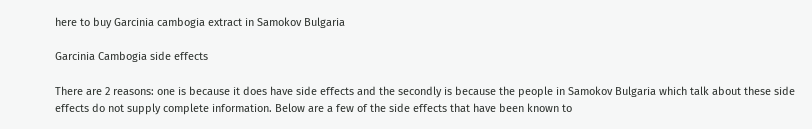here to buy Garcinia cambogia extract in Samokov Bulgaria

Garcinia Cambogia side effects

There are 2 reasons: one is because it does have side effects and the secondly is because the people in Samokov Bulgaria which talk about these side effects do not supply complete information. Below are a few of the side effects that have been known to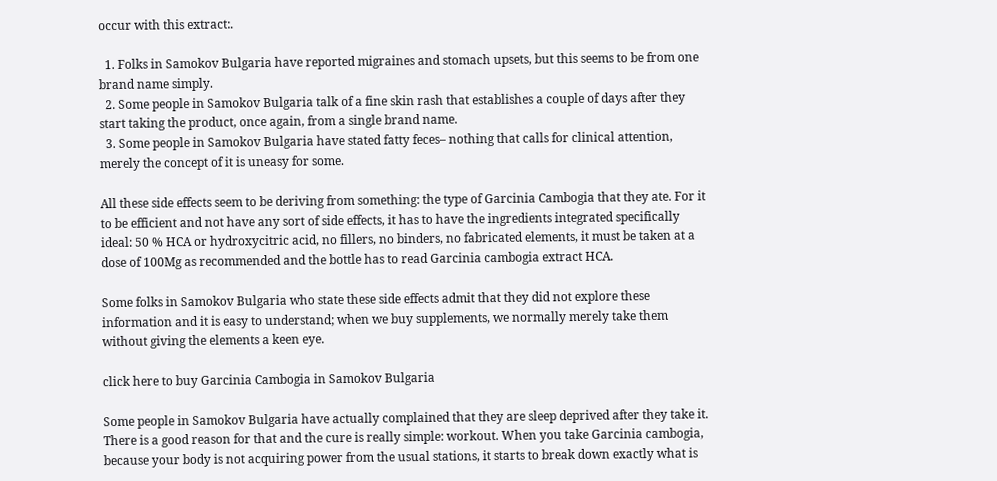occur with this extract:.

  1. Folks in Samokov Bulgaria have reported migraines and stomach upsets, but this seems to be from one brand name simply.
  2. Some people in Samokov Bulgaria talk of a fine skin rash that establishes a couple of days after they start taking the product, once again, from a single brand name.
  3. Some people in Samokov Bulgaria have stated fatty feces– nothing that calls for clinical attention, merely the concept of it is uneasy for some.

All these side effects seem to be deriving from something: the type of Garcinia Cambogia that they ate. For it to be efficient and not have any sort of side effects, it has to have the ingredients integrated specifically ideal: 50 % HCA or hydroxycitric acid, no fillers, no binders, no fabricated elements, it must be taken at a dose of 100Mg as recommended and the bottle has to read Garcinia cambogia extract HCA.

Some folks in Samokov Bulgaria who state these side effects admit that they did not explore these information and it is easy to understand; when we buy supplements, we normally merely take them without giving the elements a keen eye.

click here to buy Garcinia Cambogia in Samokov Bulgaria

Some people in Samokov Bulgaria have actually complained that they are sleep deprived after they take it. There is a good reason for that and the cure is really simple: workout. When you take Garcinia cambogia, because your body is not acquiring power from the usual stations, it starts to break down exactly what is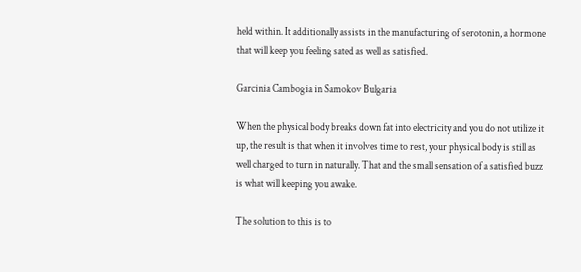held within. It additionally assists in the manufacturing of serotonin, a hormone that will keep you feeling sated as well as satisfied.

Garcinia Cambogia in Samokov Bulgaria

When the physical body breaks down fat into electricity and you do not utilize it up, the result is that when it involves time to rest, your physical body is still as well charged to turn in naturally. That and the small sensation of a satisfied buzz is what will keeping you awake.

The solution to this is to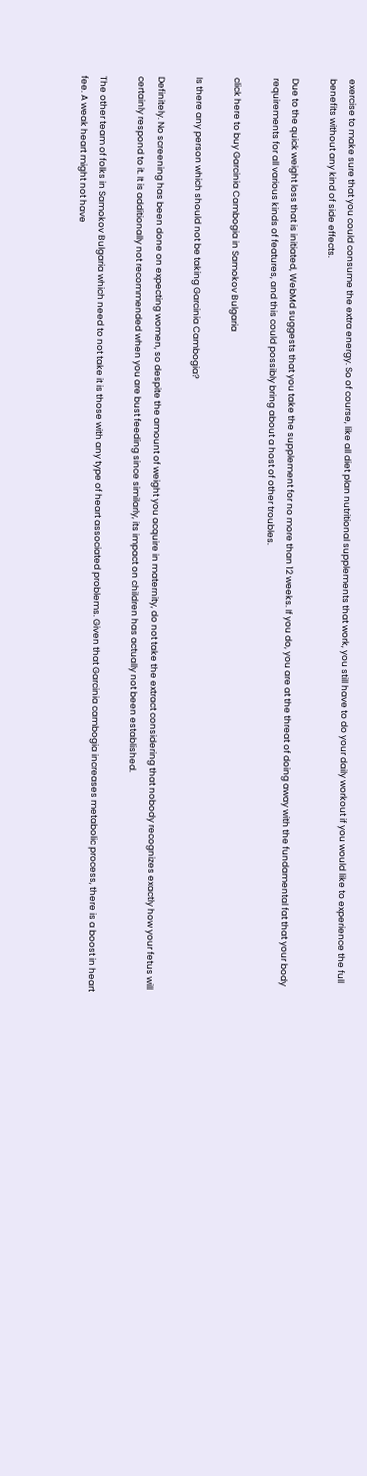exercise to make sure that you could consume the extra energy. So of course, like all diet plan nutritional supplements that work, you still have to do your daily workout if you would like to experience the full benefits without any kind of side effects.

Due to the quick weight loss that is initiated, WebMd suggests that you take the supplement for no more than 12 weeks. If you do, you are at the threat of doing away with the fundamental fat that your body requirements for all various kinds of features, and this could possibly bring about a host of other troubles.

click here to buy Garcinia Cambogia in Samokov Bulgaria

Is there any person which should not be taking Garcinia Cambogia?

Definitely. No screening has been done on expecting women, so despite the amount of weight you acquire in maternity, do not take the extract considering that nobody recognizes exactly how your fetus will certainly respond to it. It is additionally not recommended when you are bust feeding since similarly, its impact on children has actually not been established.

The other team of folks in Samokov Bulgaria which need to not take it is those with any type of heart associated problems. Given that Garcinia cambogia increases metabolic process, there is a boost in heart fee. A weak heart might not have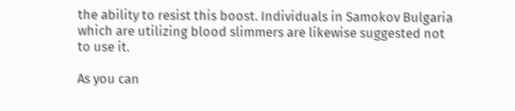the ability to resist this boost. Individuals in Samokov Bulgaria which are utilizing blood slimmers are likewise suggested not to use it.

As you can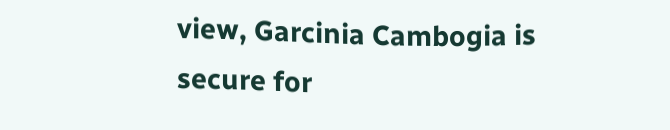view, Garcinia Cambogia is secure for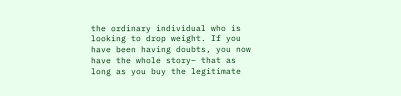the ordinary individual who is looking to drop weight. If you have been having doubts, you now have the whole story– that as long as you buy the legitimate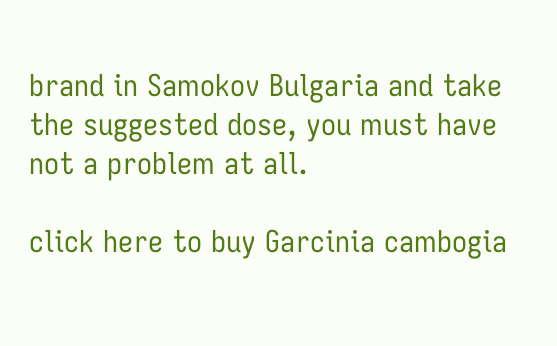brand in Samokov Bulgaria and take the suggested dose, you must have not a problem at all.

click here to buy Garcinia cambogia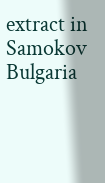extract in Samokov Bulgaria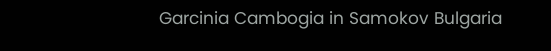Garcinia Cambogia in Samokov Bulgaria